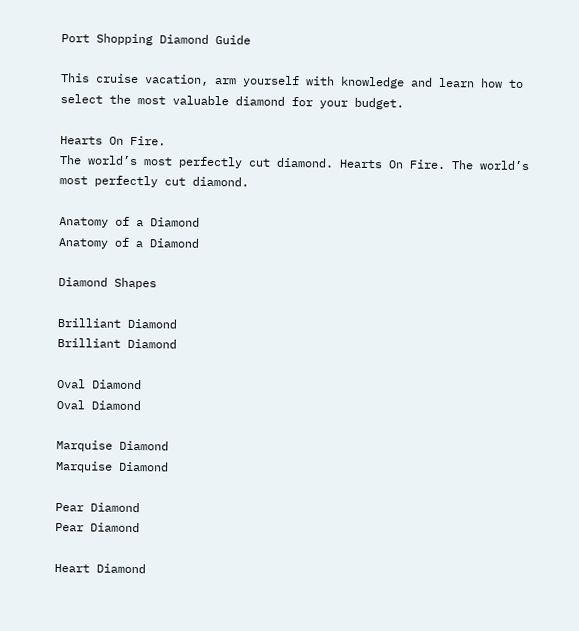Port Shopping Diamond Guide

This cruise vacation, arm yourself with knowledge and learn how to select the most valuable diamond for your budget.

Hearts On Fire.
The world’s most perfectly cut diamond. Hearts On Fire. The world’s most perfectly cut diamond.

Anatomy of a Diamond
Anatomy of a Diamond

Diamond Shapes

Brilliant Diamond
Brilliant Diamond

Oval Diamond
Oval Diamond

Marquise Diamond
Marquise Diamond

Pear Diamond
Pear Diamond

Heart Diamond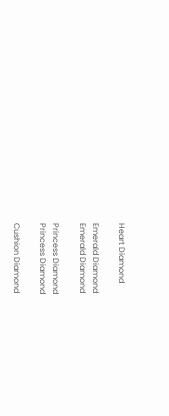Heart Diamond

Emerald Diamond
Emerald Diamond

Princess Diamond
Princess Diamond

Cushion Diamond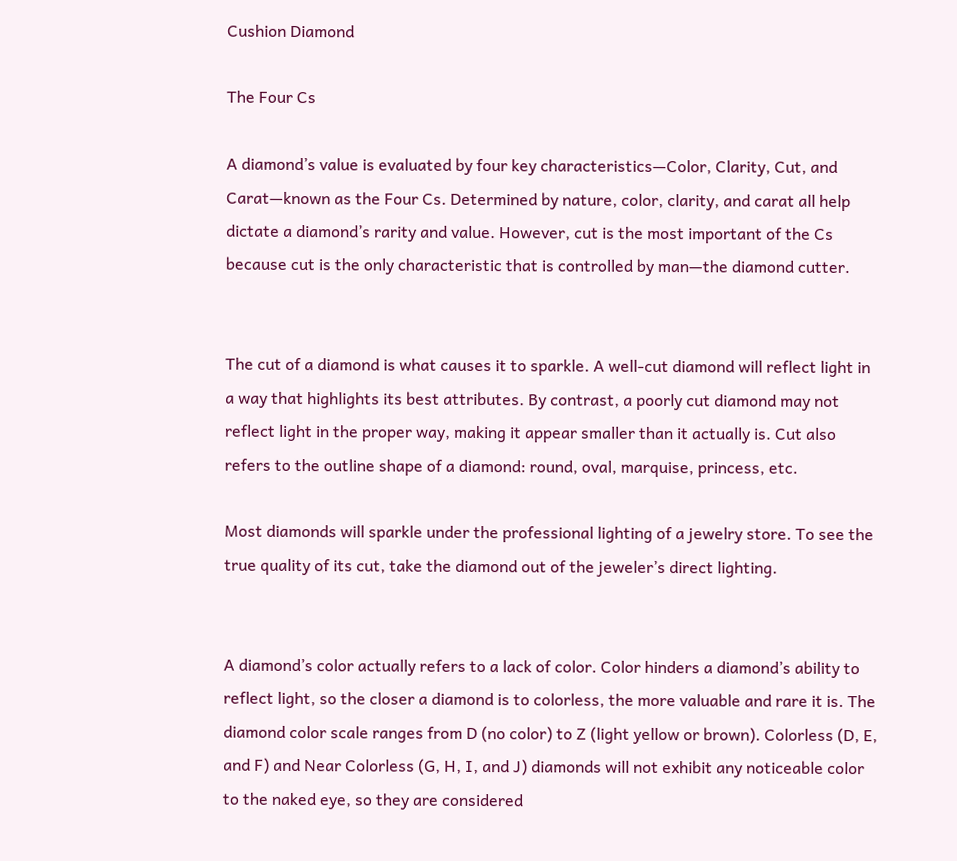Cushion Diamond

The Four Cs

A diamond’s value is evaluated by four key characteristics—Color, Clarity, Cut, and Carat—known as the Four Cs. Determined by nature, color, clarity, and carat all help dictate a diamond’s rarity and value. However, cut is the most important of the Cs because cut is the only characteristic that is controlled by man—the diamond cutter.


The cut of a diamond is what causes it to sparkle. A well-cut diamond will reflect light in a way that highlights its best attributes. By contrast, a poorly cut diamond may not reflect light in the proper way, making it appear smaller than it actually is. Cut also refers to the outline shape of a diamond: round, oval, marquise, princess, etc.

Most diamonds will sparkle under the professional lighting of a jewelry store. To see the true quality of its cut, take the diamond out of the jeweler’s direct lighting.


A diamond’s color actually refers to a lack of color. Color hinders a diamond’s ability to reflect light, so the closer a diamond is to colorless, the more valuable and rare it is. The diamond color scale ranges from D (no color) to Z (light yellow or brown). Colorless (D, E, and F) and Near Colorless (G, H, I, and J) diamonds will not exhibit any noticeable color to the naked eye, so they are considered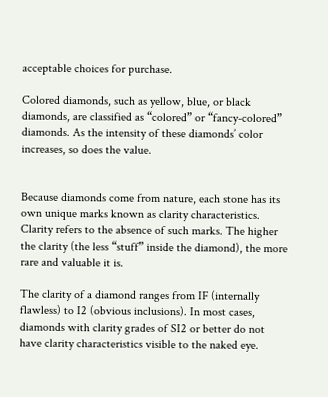acceptable choices for purchase.

Colored diamonds, such as yellow, blue, or black diamonds, are classified as “colored” or “fancy-colored” diamonds. As the intensity of these diamonds’ color increases, so does the value.


Because diamonds come from nature, each stone has its own unique marks known as clarity characteristics. Clarity refers to the absence of such marks. The higher the clarity (the less “stuff” inside the diamond), the more rare and valuable it is.

The clarity of a diamond ranges from IF (internally flawless) to I2 (obvious inclusions). In most cases, diamonds with clarity grades of SI2 or better do not have clarity characteristics visible to the naked eye.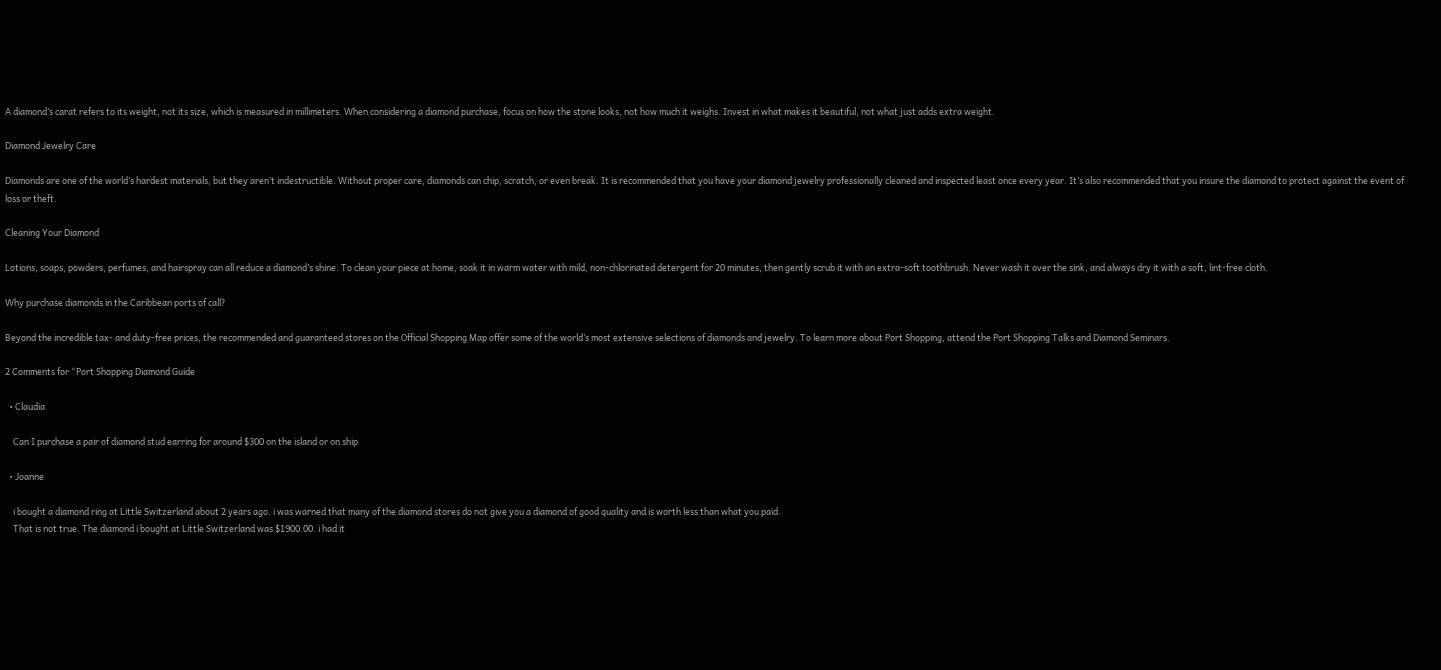A diamond’s carat refers to its weight, not its size, which is measured in millimeters. When considering a diamond purchase, focus on how the stone looks, not how much it weighs. Invest in what makes it beautiful, not what just adds extra weight.

Diamond Jewelry Care

Diamonds are one of the world’s hardest materials, but they aren’t indestructible. Without proper care, diamonds can chip, scratch, or even break. It is recommended that you have your diamond jewelry professionally cleaned and inspected least once every year. It’s also recommended that you insure the diamond to protect against the event of loss or theft.

Cleaning Your Diamond

Lotions, soaps, powders, perfumes, and hairspray can all reduce a diamond’s shine. To clean your piece at home, soak it in warm water with mild, non-chlorinated detergent for 20 minutes, then gently scrub it with an extra-soft toothbrush. Never wash it over the sink, and always dry it with a soft, lint-free cloth.

Why purchase diamonds in the Caribbean ports of call?

Beyond the incredible tax- and duty-free prices, the recommended and guaranteed stores on the Official Shopping Map offer some of the world’s most extensive selections of diamonds and jewelry. To learn more about Port Shopping, attend the Port Shopping Talks and Diamond Seminars.

2 Comments for “Port Shopping Diamond Guide

  • Claudia

    Can I purchase a pair of diamond stud earring for around $300 on the island or on ship

  • Joanne

    i bought a diamond ring at Little Switzerland about 2 years ago. i was warned that many of the diamond stores do not give you a diamond of good quality and is worth less than what you paid.
    That is not true. The diamond i bought at Little Switzerland was $1900.00. i had it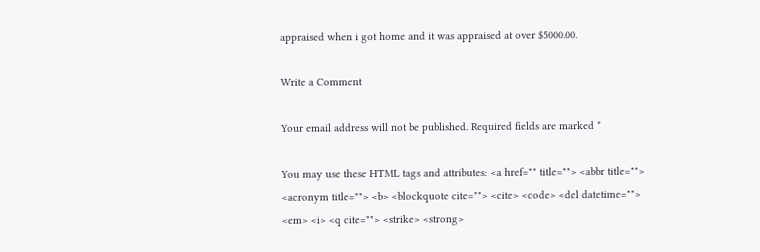appraised when i got home and it was appraised at over $5000.00.

Write a Comment

Your email address will not be published. Required fields are marked *

You may use these HTML tags and attributes: <a href="" title=""> <abbr title=""> <acronym title=""> <b> <blockquote cite=""> <cite> <code> <del datetime=""> <em> <i> <q cite=""> <strike> <strong>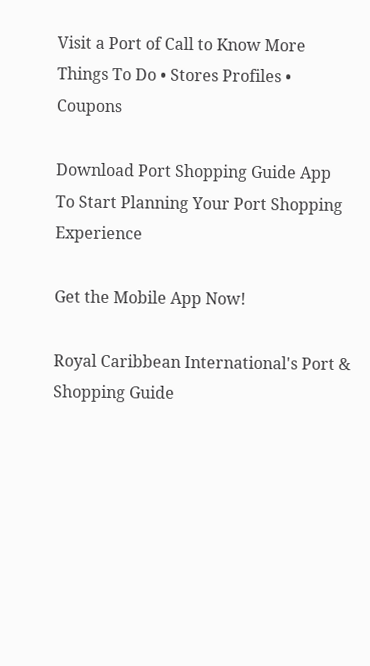Visit a Port of Call to Know More
Things To Do • Stores Profiles • Coupons

Download Port Shopping Guide App
To Start Planning Your Port Shopping Experience

Get the Mobile App Now!

Royal Caribbean International's Port & Shopping Guide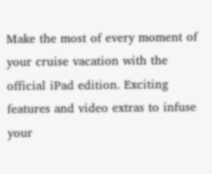Make the most of every moment of your cruise vacation with the official iPad edition. Exciting features and video extras to infuse your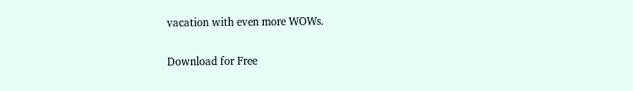vacation with even more WOWs.

Download for Free